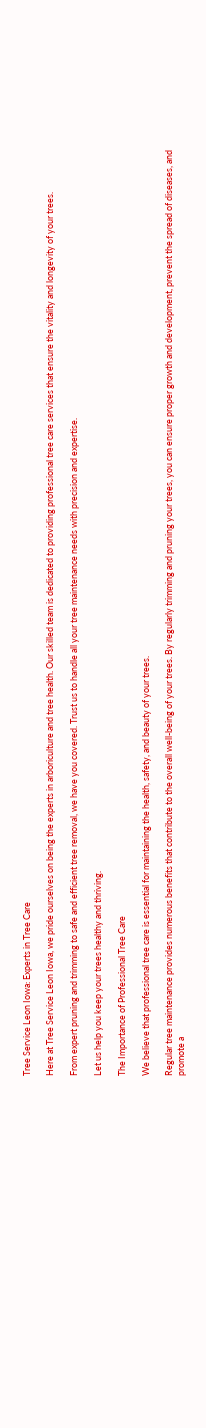Tree Service Leon Iowa: Experts in Tree Care

Here at Tree Service Leon Iowa, we pride ourselves on being the experts in arboriculture and tree health. Our skilled team is dedicated to providing professional tree care services that ensure the vitality and longevity of your trees.

From expert pruning and trimming to safe and efficient tree removal, we have you covered. Trust us to handle all your tree maintenance needs with precision and expertise.

Let us help you keep your trees healthy and thriving.

The Importance of Professional Tree Care

We believe that professional tree care is essential for maintaining the health, safety, and beauty of your trees.

Regular tree maintenance provides numerous benefits that contribute to the overall well-being of your trees. By regularly trimming and pruning your trees, you can ensure proper growth and development, prevent the spread of diseases, and promote a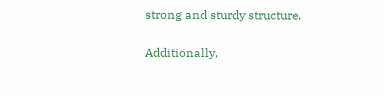strong and sturdy structure.

Additionally,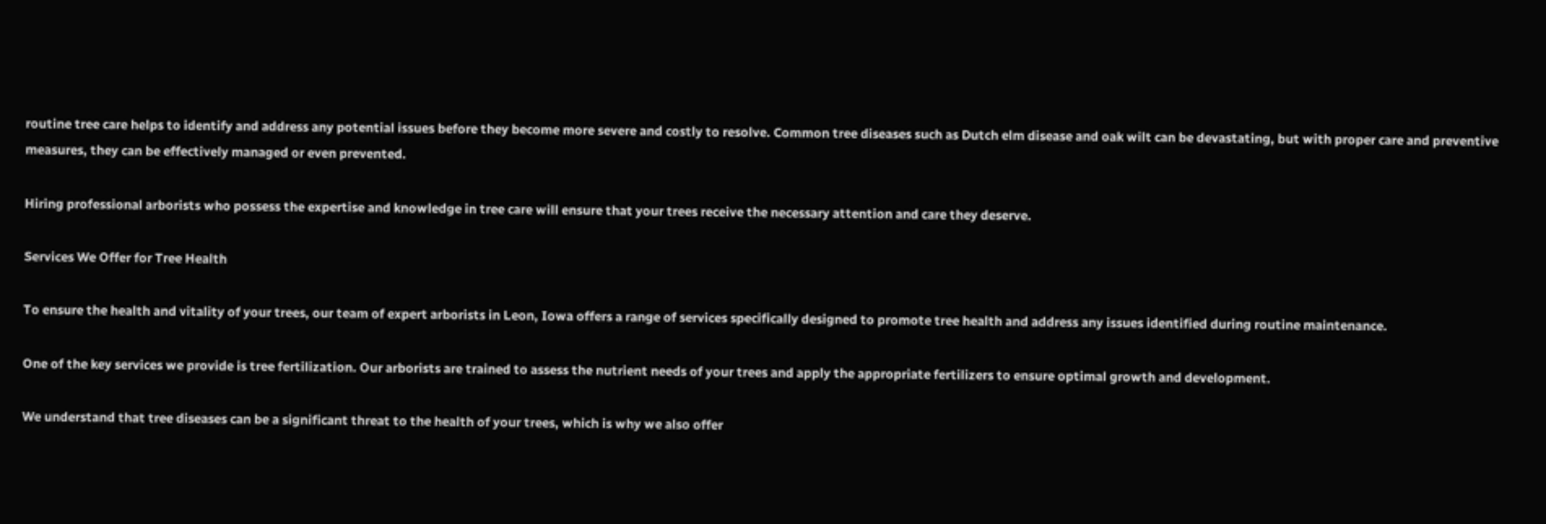routine tree care helps to identify and address any potential issues before they become more severe and costly to resolve. Common tree diseases such as Dutch elm disease and oak wilt can be devastating, but with proper care and preventive measures, they can be effectively managed or even prevented.

Hiring professional arborists who possess the expertise and knowledge in tree care will ensure that your trees receive the necessary attention and care they deserve.

Services We Offer for Tree Health

To ensure the health and vitality of your trees, our team of expert arborists in Leon, Iowa offers a range of services specifically designed to promote tree health and address any issues identified during routine maintenance.

One of the key services we provide is tree fertilization. Our arborists are trained to assess the nutrient needs of your trees and apply the appropriate fertilizers to ensure optimal growth and development.

We understand that tree diseases can be a significant threat to the health of your trees, which is why we also offer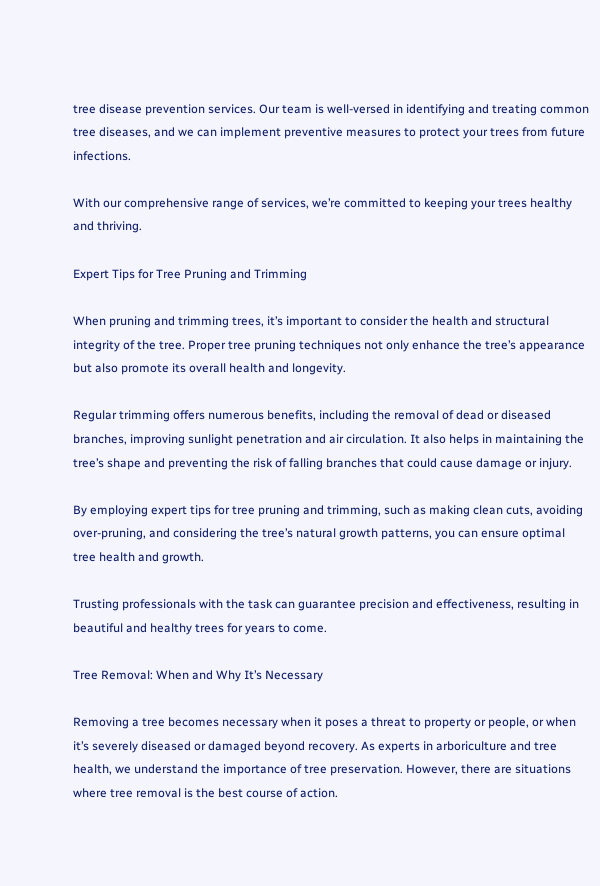tree disease prevention services. Our team is well-versed in identifying and treating common tree diseases, and we can implement preventive measures to protect your trees from future infections.

With our comprehensive range of services, we’re committed to keeping your trees healthy and thriving.

Expert Tips for Tree Pruning and Trimming

When pruning and trimming trees, it’s important to consider the health and structural integrity of the tree. Proper tree pruning techniques not only enhance the tree’s appearance but also promote its overall health and longevity.

Regular trimming offers numerous benefits, including the removal of dead or diseased branches, improving sunlight penetration and air circulation. It also helps in maintaining the tree’s shape and preventing the risk of falling branches that could cause damage or injury.

By employing expert tips for tree pruning and trimming, such as making clean cuts, avoiding over-pruning, and considering the tree’s natural growth patterns, you can ensure optimal tree health and growth.

Trusting professionals with the task can guarantee precision and effectiveness, resulting in beautiful and healthy trees for years to come.

Tree Removal: When and Why It’s Necessary

Removing a tree becomes necessary when it poses a threat to property or people, or when it’s severely diseased or damaged beyond recovery. As experts in arboriculture and tree health, we understand the importance of tree preservation. However, there are situations where tree removal is the best course of action.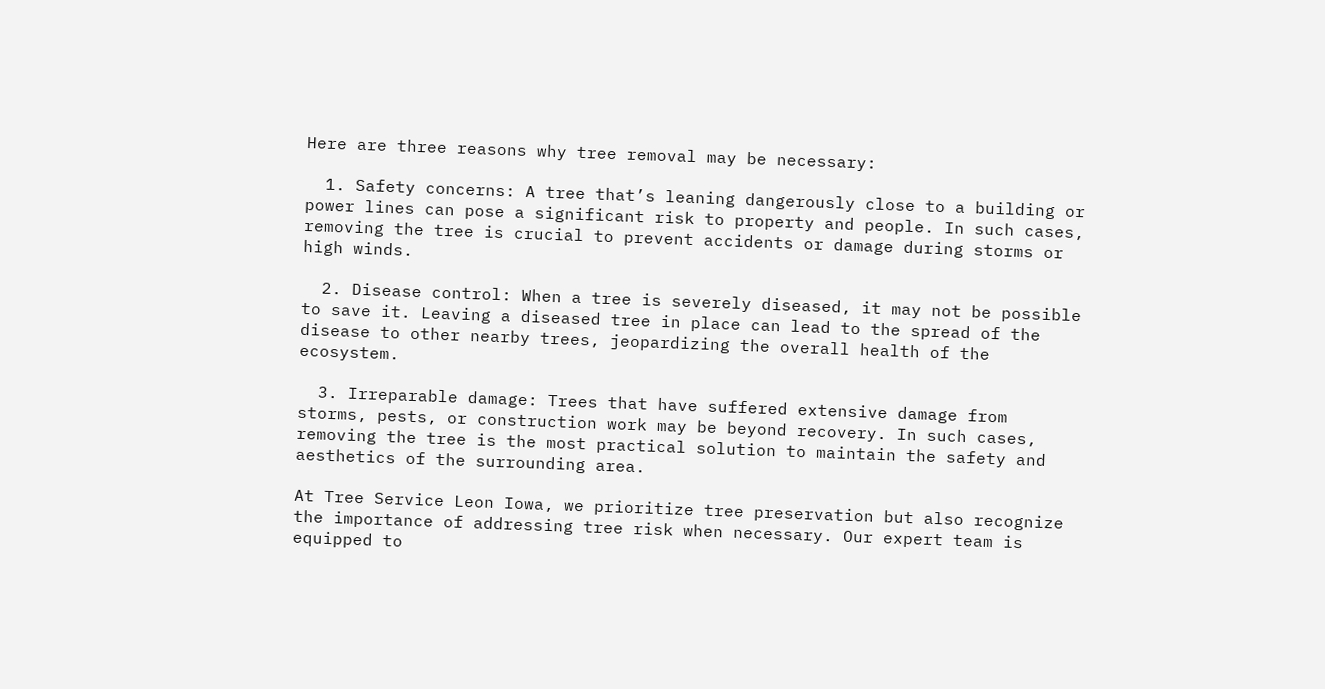Here are three reasons why tree removal may be necessary:

  1. Safety concerns: A tree that’s leaning dangerously close to a building or power lines can pose a significant risk to property and people. In such cases, removing the tree is crucial to prevent accidents or damage during storms or high winds.

  2. Disease control: When a tree is severely diseased, it may not be possible to save it. Leaving a diseased tree in place can lead to the spread of the disease to other nearby trees, jeopardizing the overall health of the ecosystem.

  3. Irreparable damage: Trees that have suffered extensive damage from storms, pests, or construction work may be beyond recovery. In such cases, removing the tree is the most practical solution to maintain the safety and aesthetics of the surrounding area.

At Tree Service Leon Iowa, we prioritize tree preservation but also recognize the importance of addressing tree risk when necessary. Our expert team is equipped to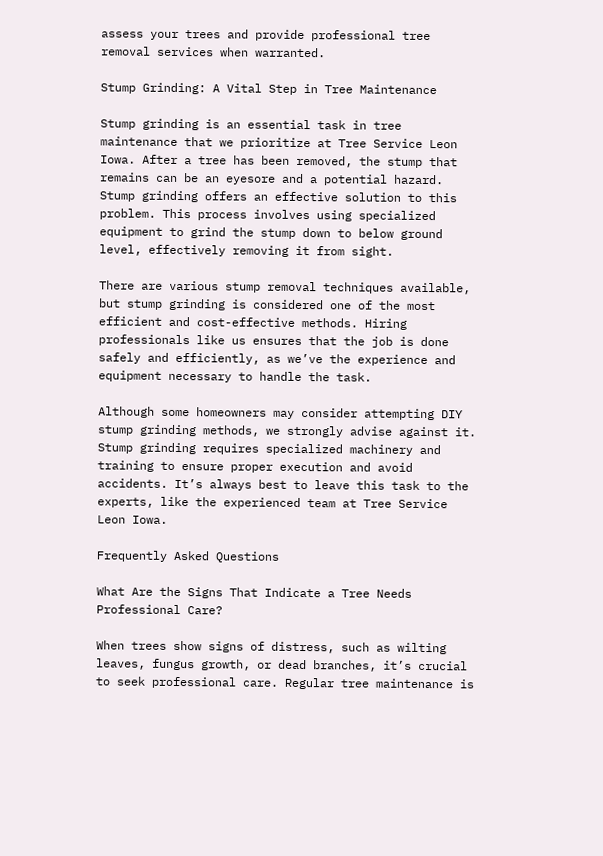assess your trees and provide professional tree removal services when warranted.

Stump Grinding: A Vital Step in Tree Maintenance

Stump grinding is an essential task in tree maintenance that we prioritize at Tree Service Leon Iowa. After a tree has been removed, the stump that remains can be an eyesore and a potential hazard. Stump grinding offers an effective solution to this problem. This process involves using specialized equipment to grind the stump down to below ground level, effectively removing it from sight.

There are various stump removal techniques available, but stump grinding is considered one of the most efficient and cost-effective methods. Hiring professionals like us ensures that the job is done safely and efficiently, as we’ve the experience and equipment necessary to handle the task.

Although some homeowners may consider attempting DIY stump grinding methods, we strongly advise against it. Stump grinding requires specialized machinery and training to ensure proper execution and avoid accidents. It’s always best to leave this task to the experts, like the experienced team at Tree Service Leon Iowa.

Frequently Asked Questions

What Are the Signs That Indicate a Tree Needs Professional Care?

When trees show signs of distress, such as wilting leaves, fungus growth, or dead branches, it’s crucial to seek professional care. Regular tree maintenance is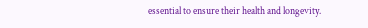essential to ensure their health and longevity.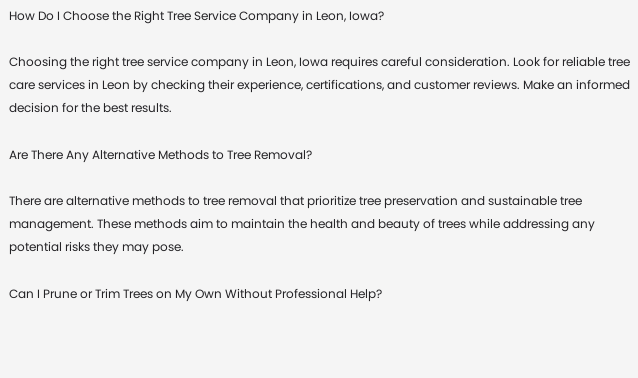How Do I Choose the Right Tree Service Company in Leon, Iowa?

Choosing the right tree service company in Leon, Iowa requires careful consideration. Look for reliable tree care services in Leon by checking their experience, certifications, and customer reviews. Make an informed decision for the best results.

Are There Any Alternative Methods to Tree Removal?

There are alternative methods to tree removal that prioritize tree preservation and sustainable tree management. These methods aim to maintain the health and beauty of trees while addressing any potential risks they may pose.

Can I Prune or Trim Trees on My Own Without Professional Help?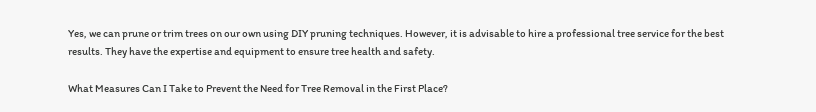Yes, we can prune or trim trees on our own using DIY pruning techniques. However, it is advisable to hire a professional tree service for the best results. They have the expertise and equipment to ensure tree health and safety.

What Measures Can I Take to Prevent the Need for Tree Removal in the First Place?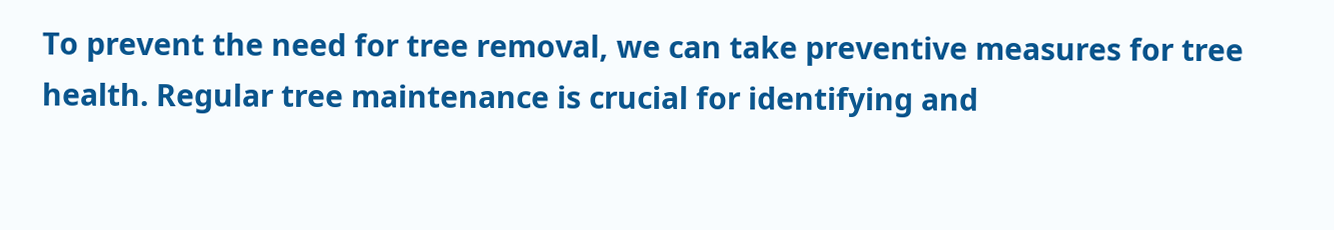To prevent the need for tree removal, we can take preventive measures for tree health. Regular tree maintenance is crucial for identifying and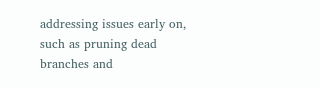addressing issues early on, such as pruning dead branches and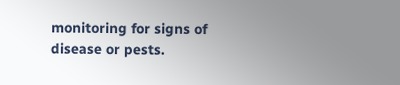monitoring for signs of disease or pests.